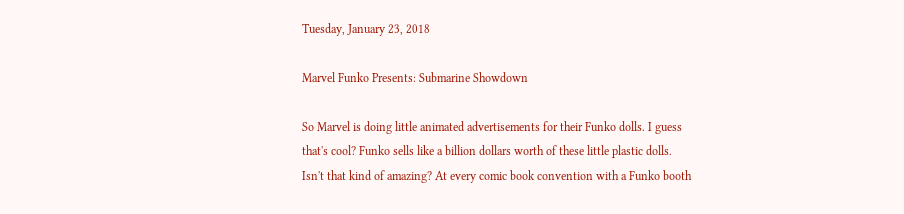Tuesday, January 23, 2018

Marvel Funko Presents: Submarine Showdown

So Marvel is doing little animated advertisements for their Funko dolls. I guess that's cool? Funko sells like a billion dollars worth of these little plastic dolls. Isn't that kind of amazing? At every comic book convention with a Funko booth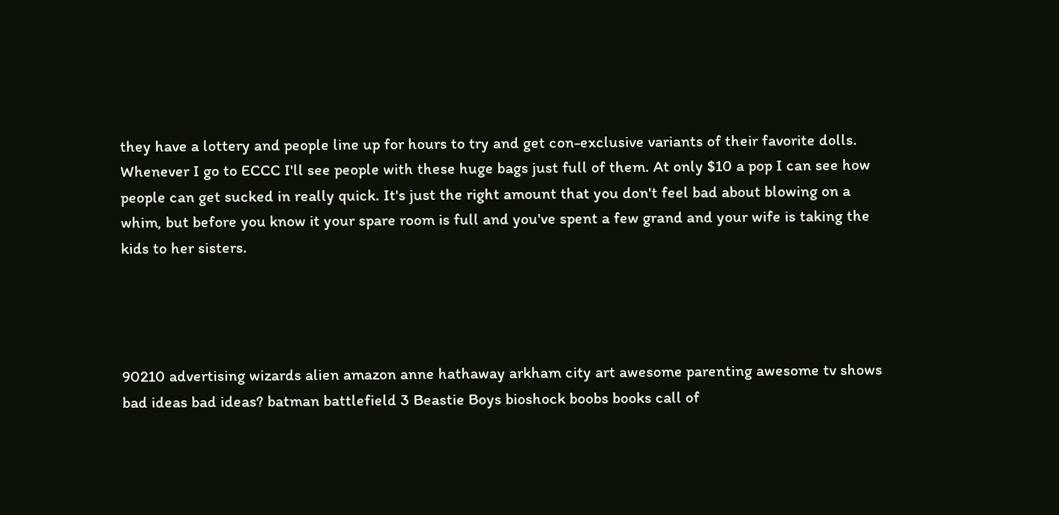they have a lottery and people line up for hours to try and get con-exclusive variants of their favorite dolls. Whenever I go to ECCC I'll see people with these huge bags just full of them. At only $10 a pop I can see how people can get sucked in really quick. It's just the right amount that you don't feel bad about blowing on a whim, but before you know it your spare room is full and you've spent a few grand and your wife is taking the kids to her sisters.




90210 advertising wizards alien amazon anne hathaway arkham city art awesome parenting awesome tv shows bad ideas bad ideas? batman battlefield 3 Beastie Boys bioshock boobs books call of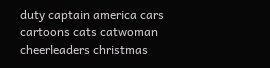duty captain america cars cartoons cats catwoman cheerleaders christmas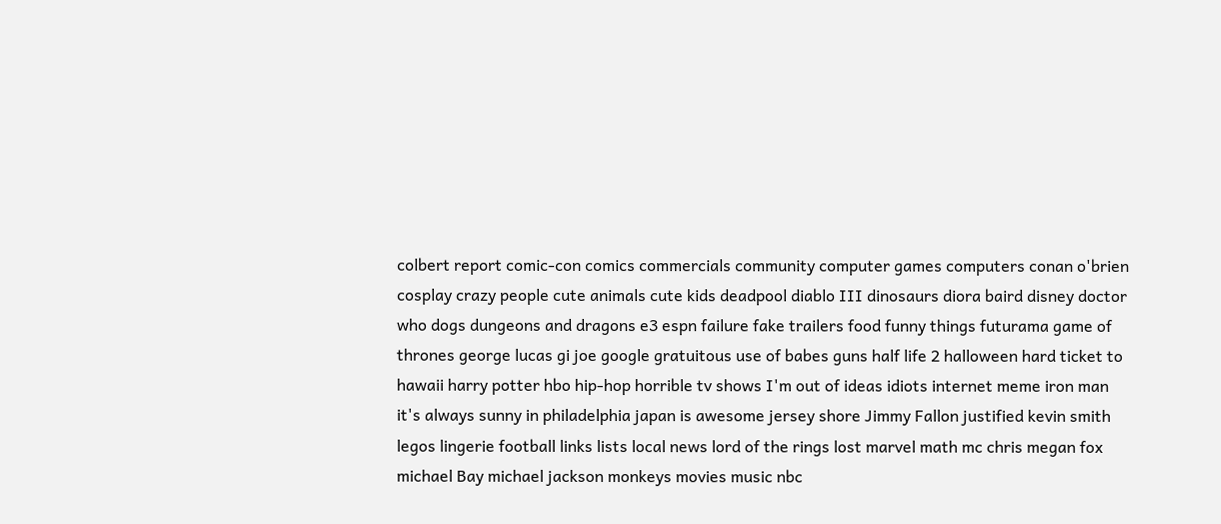colbert report comic-con comics commercials community computer games computers conan o'brien cosplay crazy people cute animals cute kids deadpool diablo III dinosaurs diora baird disney doctor who dogs dungeons and dragons e3 espn failure fake trailers food funny things futurama game of thrones george lucas gi joe google gratuitous use of babes guns half life 2 halloween hard ticket to hawaii harry potter hbo hip-hop horrible tv shows I'm out of ideas idiots internet meme iron man it's always sunny in philadelphia japan is awesome jersey shore Jimmy Fallon justified kevin smith legos lingerie football links lists local news lord of the rings lost marvel math mc chris megan fox michael Bay michael jackson monkeys movies music nbc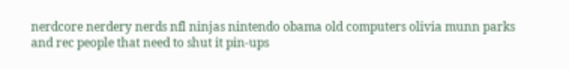nerdcore nerdery nerds nfl ninjas nintendo obama old computers olivia munn parks and rec people that need to shut it pin-ups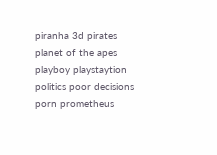piranha 3d pirates planet of the apes playboy playstaytion politics poor decisions porn prometheus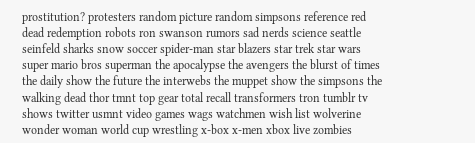prostitution? protesters random picture random simpsons reference red dead redemption robots ron swanson rumors sad nerds science seattle seinfeld sharks snow soccer spider-man star blazers star trek star wars super mario bros superman the apocalypse the avengers the blurst of times the daily show the future the interwebs the muppet show the simpsons the walking dead thor tmnt top gear total recall transformers tron tumblr tv shows twitter usmnt video games wags watchmen wish list wolverine wonder woman world cup wrestling x-box x-men xbox live zombies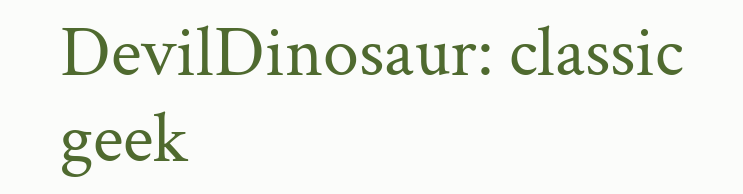DevilDinosaur: classic geek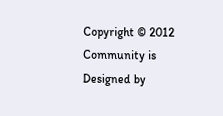Copyright © 2012 Community is Designed by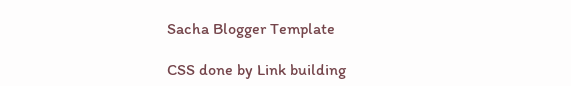Sacha Blogger Template

CSS done by Link building